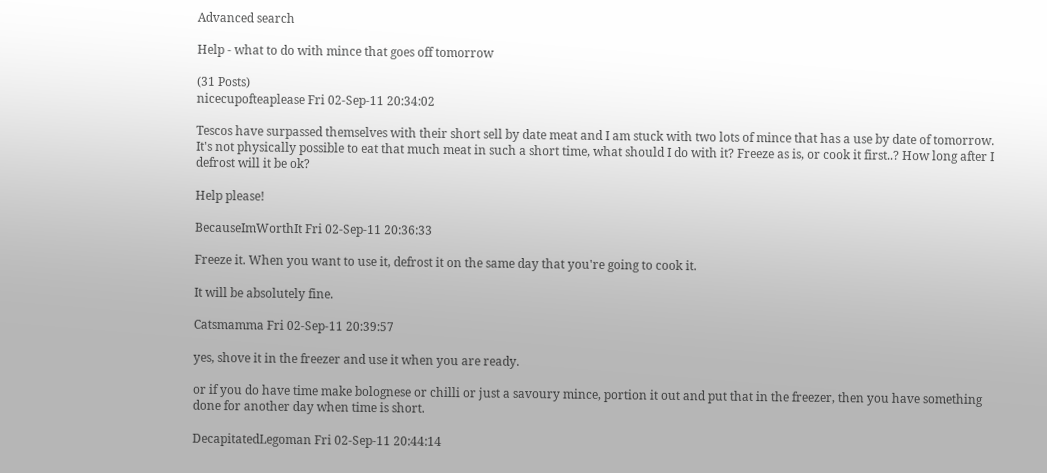Advanced search

Help - what to do with mince that goes off tomorrow

(31 Posts)
nicecupofteaplease Fri 02-Sep-11 20:34:02

Tescos have surpassed themselves with their short sell by date meat and I am stuck with two lots of mince that has a use by date of tomorrow. It's not physically possible to eat that much meat in such a short time, what should I do with it? Freeze as is, or cook it first..? How long after I defrost will it be ok?

Help please!

BecauseImWorthIt Fri 02-Sep-11 20:36:33

Freeze it. When you want to use it, defrost it on the same day that you're going to cook it.

It will be absolutely fine.

Catsmamma Fri 02-Sep-11 20:39:57

yes, shove it in the freezer and use it when you are ready.

or if you do have time make bolognese or chilli or just a savoury mince, portion it out and put that in the freezer, then you have something done for another day when time is short.

DecapitatedLegoman Fri 02-Sep-11 20:44:14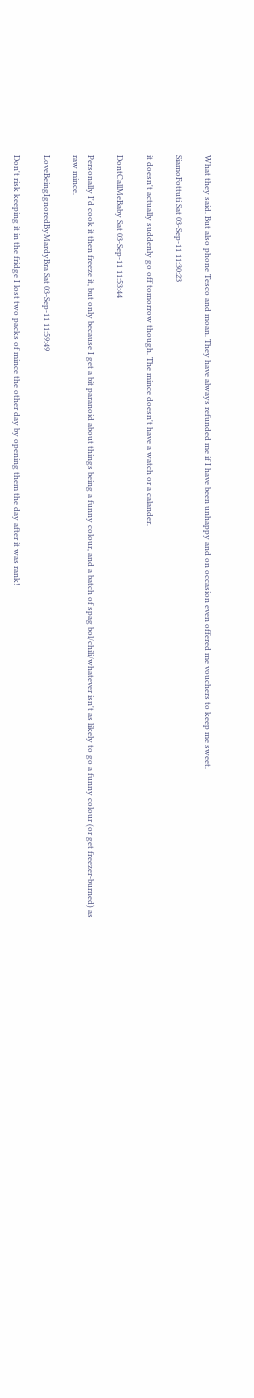What they said. But also phone Tesco and moan. They have always refunded me if I have been unhappy and on occasion even offered me vouchers to keep me sweet.

SiamoFottuti Sat 03-Sep-11 11:30:23

it doesn't actually suddenly go off tomorrow though. The mince doesn't have a watch or a calander.

DontCallMeBaby Sat 03-Sep-11 11:53:44

Personally I'd cook it then freeze it, but only because I get a bit paranoid about things being a funny colour, and a batch of spag bol/chili/whatever isn't as likely to go a funny colour (or get freezer-burned) as raw mince.

LoveBeingIgnoredByMardyBra Sat 03-Sep-11 11:59:49

Don't risk keeping it in the fridge I lost two packs of mince the other day by opening them the day after it was rank!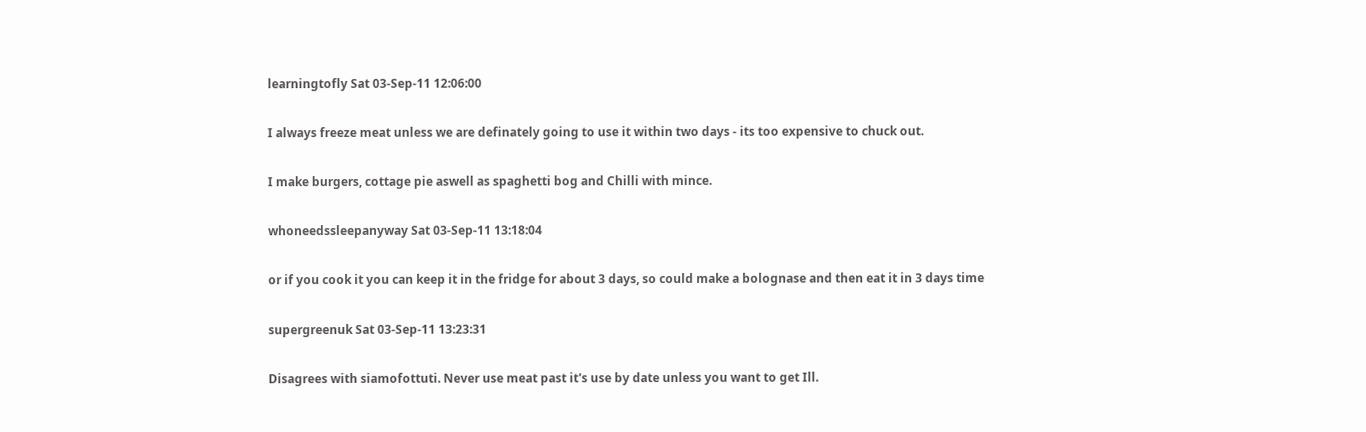learningtofly Sat 03-Sep-11 12:06:00

I always freeze meat unless we are definately going to use it within two days - its too expensive to chuck out.

I make burgers, cottage pie aswell as spaghetti bog and Chilli with mince.

whoneedssleepanyway Sat 03-Sep-11 13:18:04

or if you cook it you can keep it in the fridge for about 3 days, so could make a bolognase and then eat it in 3 days time

supergreenuk Sat 03-Sep-11 13:23:31

Disagrees with siamofottuti. Never use meat past it's use by date unless you want to get Ill.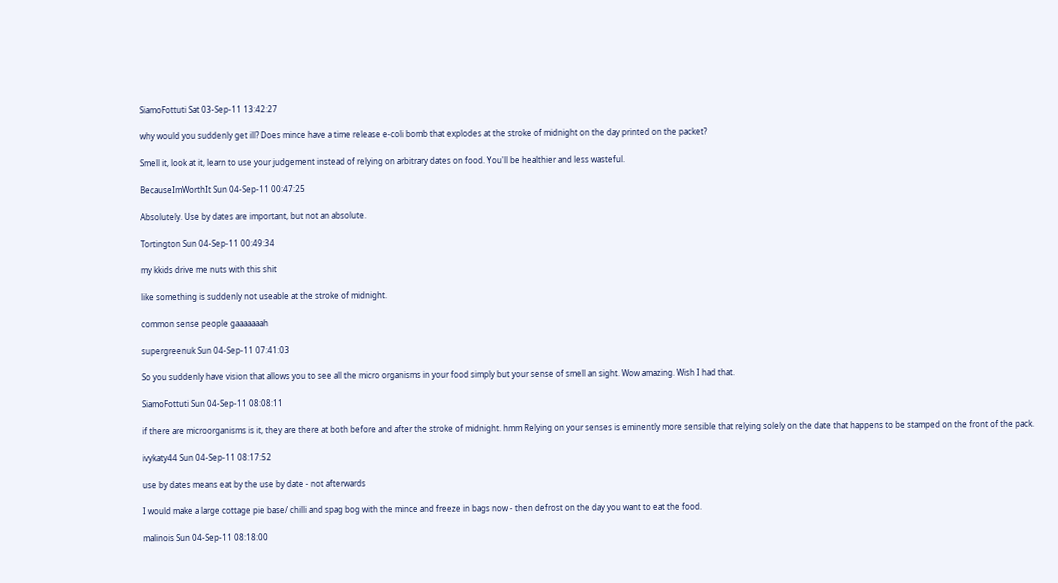SiamoFottuti Sat 03-Sep-11 13:42:27

why would you suddenly get ill? Does mince have a time release e-coli bomb that explodes at the stroke of midnight on the day printed on the packet?

Smell it, look at it, learn to use your judgement instead of relying on arbitrary dates on food. You'll be healthier and less wasteful.

BecauseImWorthIt Sun 04-Sep-11 00:47:25

Absolutely. Use by dates are important, but not an absolute.

Tortington Sun 04-Sep-11 00:49:34

my kkids drive me nuts with this shit

like something is suddenly not useable at the stroke of midnight.

common sense people gaaaaaaah

supergreenuk Sun 04-Sep-11 07:41:03

So you suddenly have vision that allows you to see all the micro organisms in your food simply but your sense of smell an sight. Wow amazing. Wish I had that.

SiamoFottuti Sun 04-Sep-11 08:08:11

if there are microorganisms is it, they are there at both before and after the stroke of midnight. hmm Relying on your senses is eminently more sensible that relying solely on the date that happens to be stamped on the front of the pack.

ivykaty44 Sun 04-Sep-11 08:17:52

use by dates means eat by the use by date - not afterwards

I would make a large cottage pie base/ chilli and spag bog with the mince and freeze in bags now - then defrost on the day you want to eat the food.

malinois Sun 04-Sep-11 08:18:00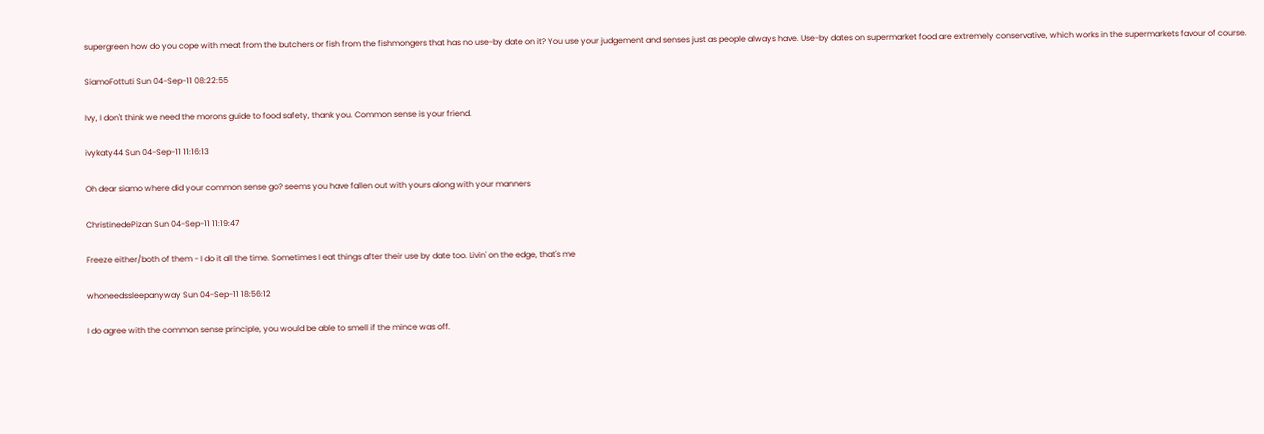supergreen how do you cope with meat from the butchers or fish from the fishmongers that has no use-by date on it? You use your judgement and senses just as people always have. Use-by dates on supermarket food are extremely conservative, which works in the supermarkets favour of course.

SiamoFottuti Sun 04-Sep-11 08:22:55

Ivy, I don't think we need the morons guide to food safety, thank you. Common sense is your friend.

ivykaty44 Sun 04-Sep-11 11:16:13

Oh dear siamo where did your common sense go? seems you have fallen out with yours along with your manners

ChristinedePizan Sun 04-Sep-11 11:19:47

Freeze either/both of them - I do it all the time. Sometimes I eat things after their use by date too. Livin' on the edge, that's me

whoneedssleepanyway Sun 04-Sep-11 18:56:12

I do agree with the common sense principle, you would be able to smell if the mince was off.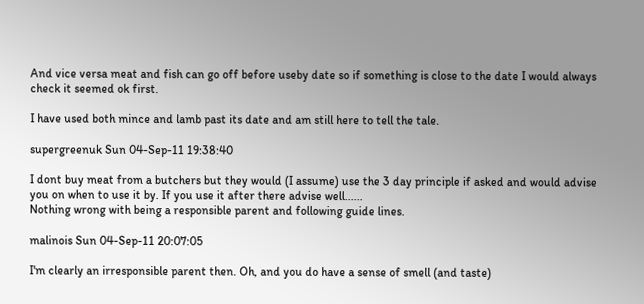And vice versa meat and fish can go off before useby date so if something is close to the date I would always check it seemed ok first.

I have used both mince and lamb past its date and am still here to tell the tale.

supergreenuk Sun 04-Sep-11 19:38:40

I dont buy meat from a butchers but they would (I assume) use the 3 day principle if asked and would advise you on when to use it by. If you use it after there advise well......
Nothing wrong with being a responsible parent and following guide lines.

malinois Sun 04-Sep-11 20:07:05

I'm clearly an irresponsible parent then. Oh, and you do have a sense of smell (and taste)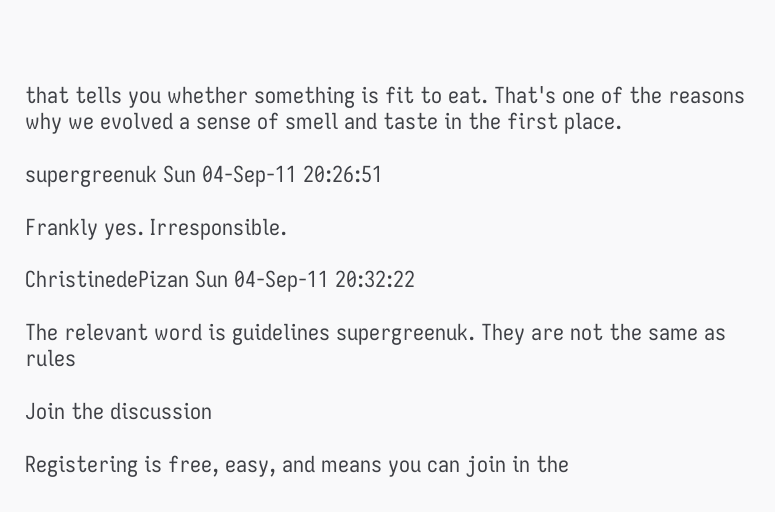that tells you whether something is fit to eat. That's one of the reasons why we evolved a sense of smell and taste in the first place.

supergreenuk Sun 04-Sep-11 20:26:51

Frankly yes. Irresponsible.

ChristinedePizan Sun 04-Sep-11 20:32:22

The relevant word is guidelines supergreenuk. They are not the same as rules

Join the discussion

Registering is free, easy, and means you can join in the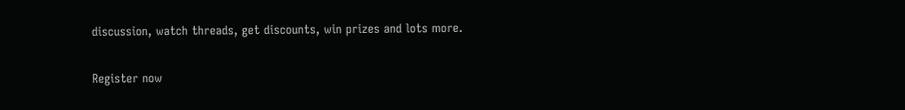discussion, watch threads, get discounts, win prizes and lots more.

Register now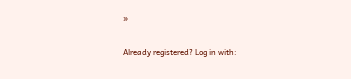»

Already registered? Log in with: